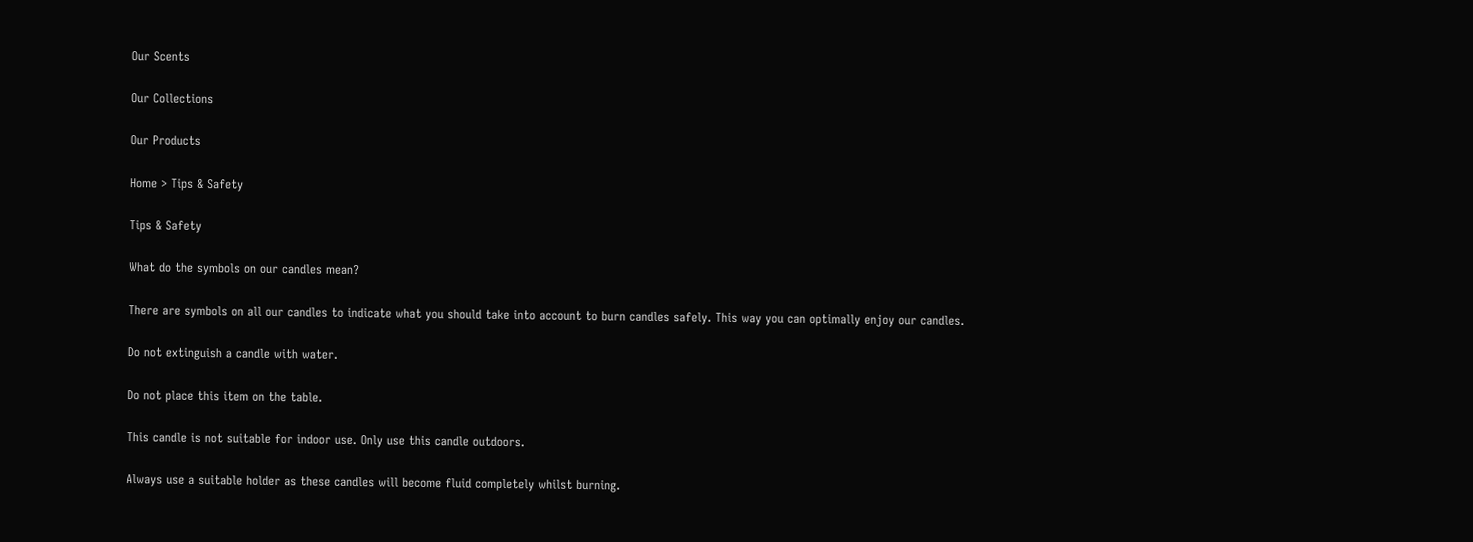Our Scents

Our Collections

Our Products

Home > Tips & Safety

Tips & Safety

What do the symbols on our candles mean?

There are symbols on all our candles to indicate what you should take into account to burn candles safely. This way you can optimally enjoy our candles.

Do not extinguish a candle with water.

Do not place this item on the table.

This candle is not suitable for indoor use. Only use this candle outdoors.

Always use a suitable holder as these candles will become fluid completely whilst burning.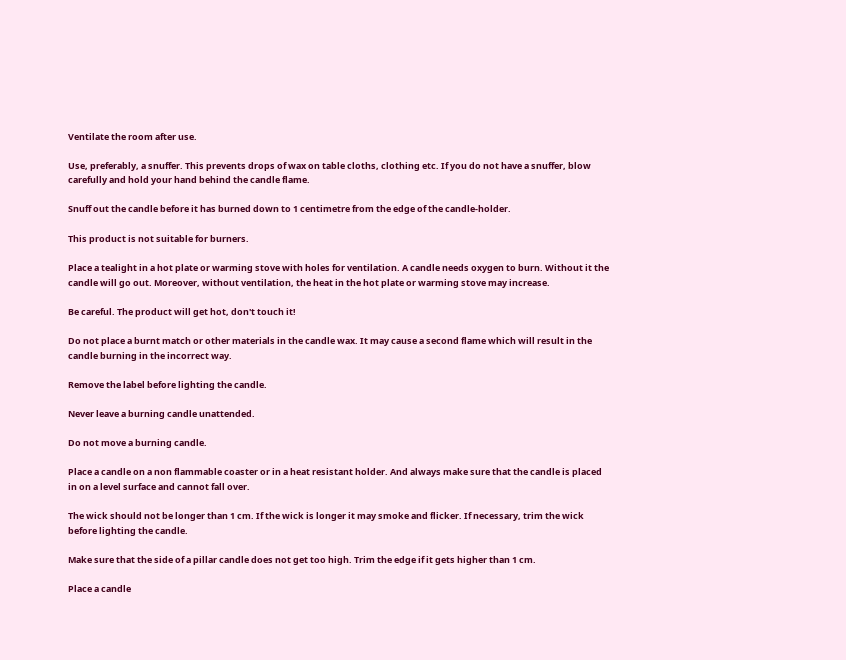Ventilate the room after use.

Use, preferably, a snuffer. This prevents drops of wax on table cloths, clothing etc. If you do not have a snuffer, blow carefully and hold your hand behind the candle flame.

Snuff out the candle before it has burned down to 1 centimetre from the edge of the candle-holder.

This product is not suitable for burners.

Place a tealight in a hot plate or warming stove with holes for ventilation. A candle needs oxygen to burn. Without it the candle will go out. Moreover, without ventilation, the heat in the hot plate or warming stove may increase.

Be careful. The product will get hot, don't touch it!

Do not place a burnt match or other materials in the candle wax. It may cause a second flame which will result in the candle burning in the incorrect way.

Remove the label before lighting the candle.

Never leave a burning candle unattended.

Do not move a burning candle.

Place a candle on a non flammable coaster or in a heat resistant holder. And always make sure that the candle is placed in on a level surface and cannot fall over.

The wick should not be longer than 1 cm. If the wick is longer it may smoke and flicker. If necessary, trim the wick before lighting the candle.

Make sure that the side of a pillar candle does not get too high. Trim the edge if it gets higher than 1 cm.

Place a candle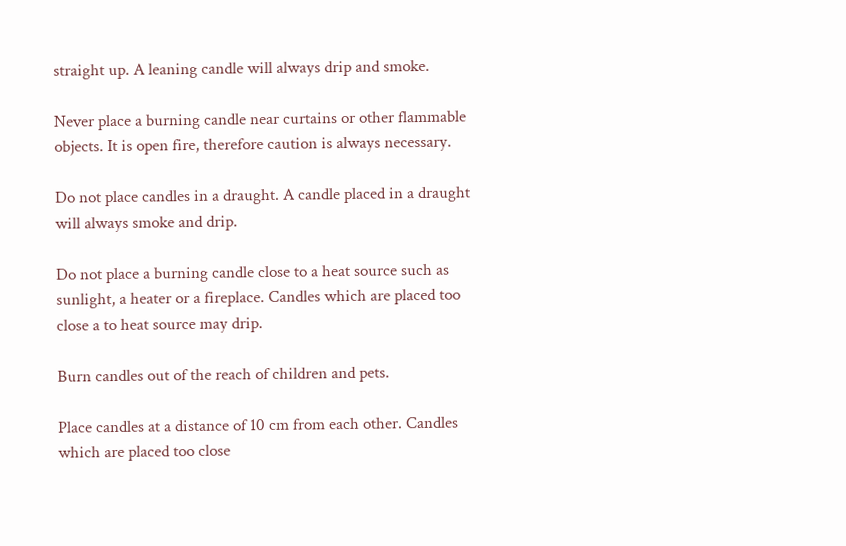straight up. A leaning candle will always drip and smoke.

Never place a burning candle near curtains or other flammable objects. It is open fire, therefore caution is always necessary.

Do not place candles in a draught. A candle placed in a draught will always smoke and drip.

Do not place a burning candle close to a heat source such as sunlight, a heater or a fireplace. Candles which are placed too close a to heat source may drip.

Burn candles out of the reach of children and pets.

Place candles at a distance of 10 cm from each other. Candles which are placed too close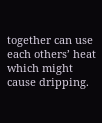together can use each others’ heat which might cause dripping.